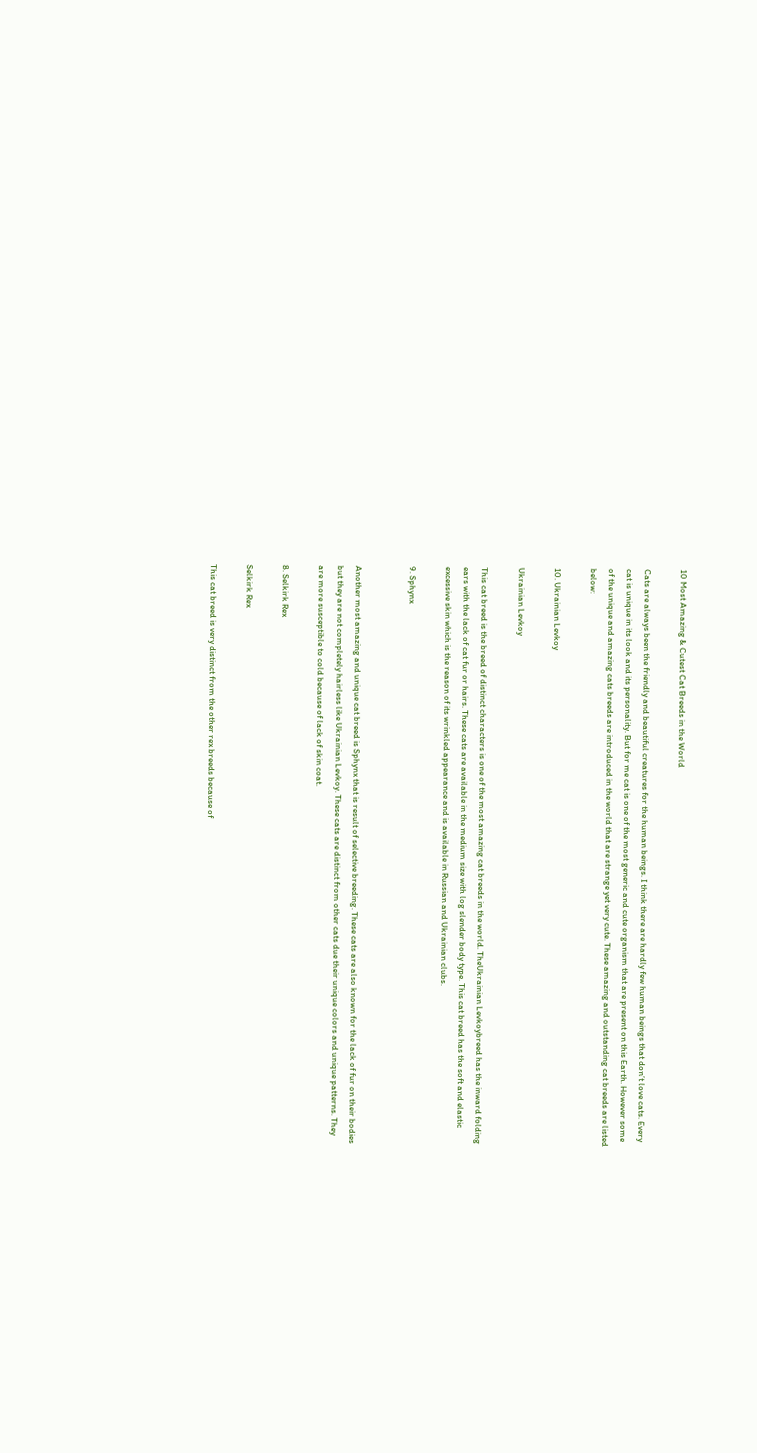10 Most Amazing & Cutest Cat Breeds in the World

Cats are always been the friendly and beautiful creatures for the human beings. I think there are hardly few human beings that don’t love cats. Every cat is unique in its look and its personality. But for me cat is one of the most generic and cute organism that are present on this Earth. However some of the unique and amazing cats breeds are introduced in the world that are strange yet very cute. These amazing and outstanding cat breeds are listed below:

10. Ukrainian Levkoy

Ukrainian Levkoy

This cat breed is the breed of distinct characters is one of the most amazing cat breeds in the world. TheUkrainian Levkoybreed has the inward folding ears with the lack of cat fur or hairs. These cats are available in the medium size with log slender body type. This cat breed has the soft and elastic excessive skin which is the reason of its wrinkled appearance and is available in Russian and Ukrainian clubs.

9. Sphynx


Another most amazing and unique cat breed is Sphynx that is result of selective breeding. These cats are also known for the lack of fur on their bodies but they are not completely hairless like Ukrainian Levkoy. These cats are distinct from other cats due their unique colors and unique patterns. They are more susceptible to cold because of lack of skin coat.

8. Selkirk Rex

Selkirk Rex

This cat breed is very distinct from the other rex breeds because of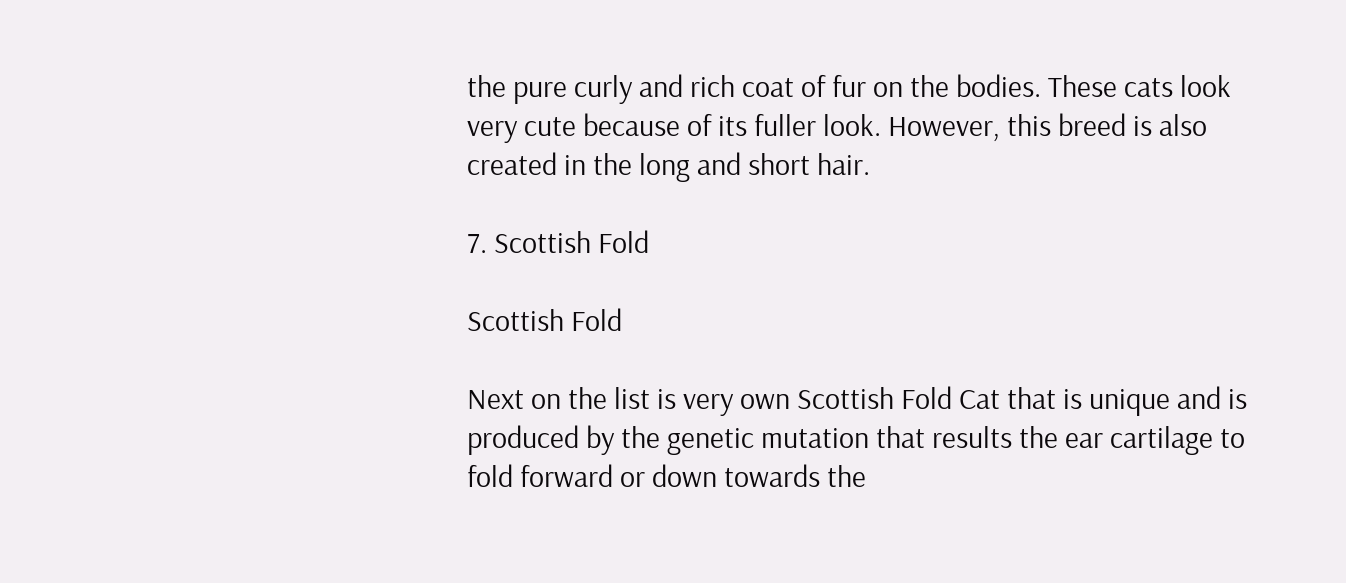the pure curly and rich coat of fur on the bodies. These cats look very cute because of its fuller look. However, this breed is also created in the long and short hair.

7. Scottish Fold

Scottish Fold

Next on the list is very own Scottish Fold Cat that is unique and is produced by the genetic mutation that results the ear cartilage to fold forward or down towards the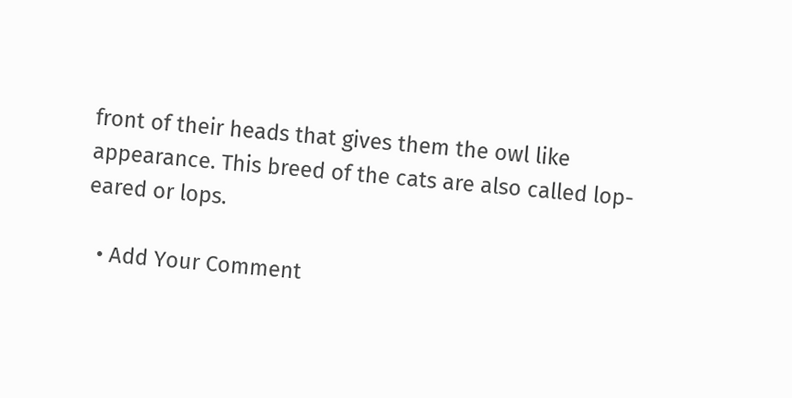front of their heads that gives them the owl like appearance. This breed of the cats are also called lop- eared or lops.

  • Add Your Comment